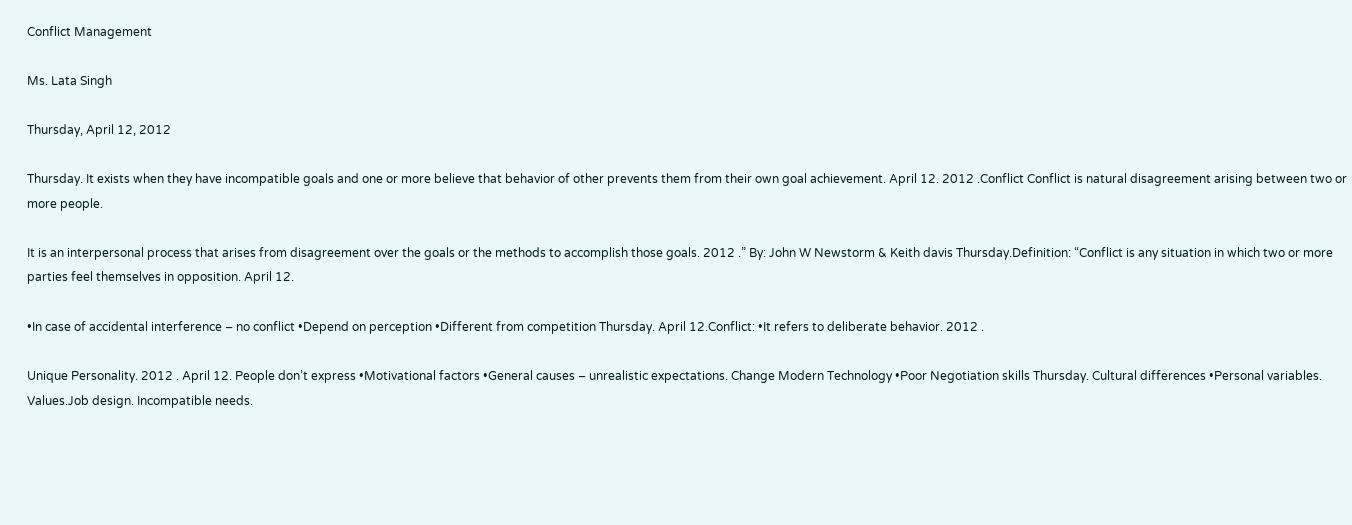Conflict Management

Ms. Lata Singh

Thursday, April 12, 2012

Thursday. It exists when they have incompatible goals and one or more believe that behavior of other prevents them from their own goal achievement. April 12. 2012 .Conflict Conflict is natural disagreement arising between two or more people.

It is an interpersonal process that arises from disagreement over the goals or the methods to accomplish those goals. 2012 .” By: John W Newstorm & Keith davis Thursday.Definition: “Conflict is any situation in which two or more parties feel themselves in opposition. April 12.

•In case of accidental interference – no conflict •Depend on perception •Different from competition Thursday. April 12.Conflict: •It refers to deliberate behavior. 2012 .

Unique Personality. 2012 . April 12. People don’t express •Motivational factors •General causes – unrealistic expectations. Change Modern Technology •Poor Negotiation skills Thursday. Cultural differences •Personal variables. Values.Job design. Incompatible needs.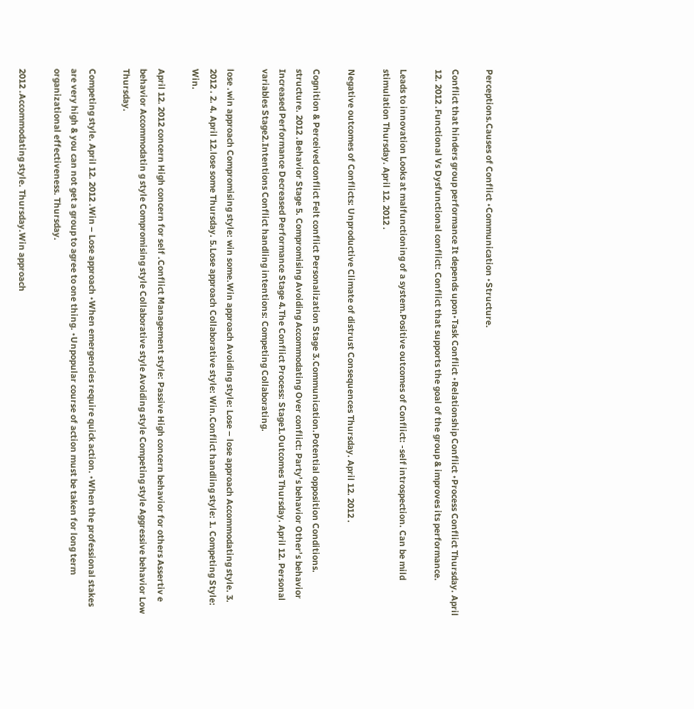Perceptions.Causes of Conflict •Communication •Structure.

Conflict that hinders group performance It depends upon•Task Conflict •Relationship Conflict •Process Conflict Thursday. April 12. 2012 .Functional Vs Dysfunctional conflict: Conflict that supports the goal of the group & improves its performance.

Leads to innovation Looks at malfunctioning of a system.Positive outcomes of Conflict: -self introspection. Can be mild stimulation Thursday. April 12. 2012 .

Negative outcomes of Conflicts: Unproductive Climate of distrust Consequences Thursday. April 12. 2012 .

Cognition & Perceived conflict Felt conflict Personalization Stage 3.Communication.Potential opposition Conditions. structure. 2012 .Behavior Stage 5. Compromising Avoiding Accommodating Over conflict: Party’s behavior Other’s behavior Increased Performance Decreased Performance Stage 4.The Conflict Process: Stage1.Outcomes Thursday. April 12. Personal variables Stage2.Intentions Conflict handling intentions: Competing Collaborating.

lose .win approach Compromising style: win some.Win approach Avoiding style: Lose – lose approach Accommodating style. 3. 2012 . 2. 4. April 12.lose some Thursday. 5.Lose approach Collaborative style: Win.Conflict handling style: 1. Competing Style: Win.

April 12. 2012 concern High concern for self .Conflict Management style: Passive High concern behavior for others Assertiv e behavior Accommodatin g style Compromising style Collaborative style Avoiding style Competing style Aggressive behavior Low Thursday.

Competing style. April 12. 2012 .Win – Lose approach •When emergencies require quick action. •When the professional stakes are very high & you can not get a group to agree to one thing. •Unpopular course of action must be taken for long term organizational effectiveness. Thursday.

2012 .Accommodating style. Thursday.Win approach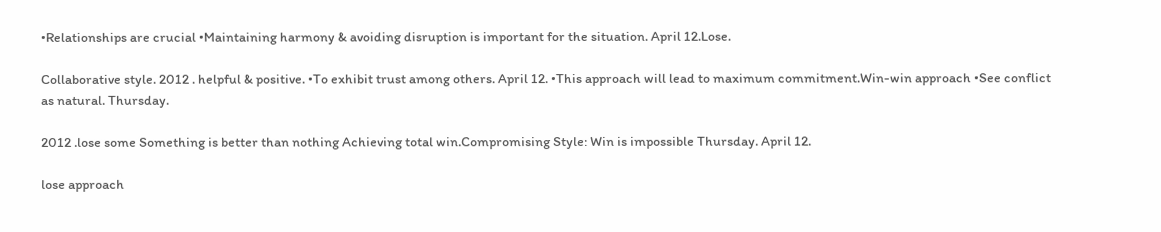•Relationships are crucial •Maintaining harmony & avoiding disruption is important for the situation. April 12.Lose.

Collaborative style. 2012 . helpful & positive. •To exhibit trust among others. April 12. •This approach will lead to maximum commitment.Win-win approach •See conflict as natural. Thursday.

2012 .lose some Something is better than nothing Achieving total win.Compromising Style: Win is impossible Thursday. April 12.

lose approach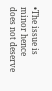•The issue is minor hence does not deserve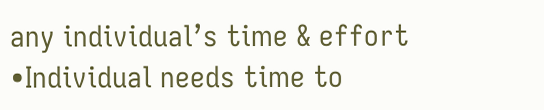any individual’s time & effort •Individual needs time to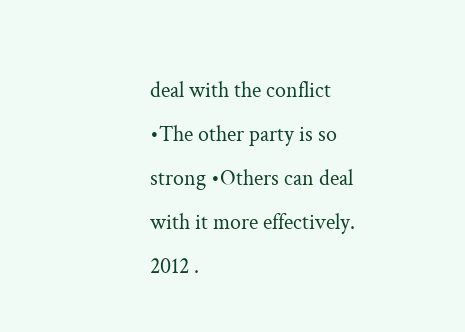deal with the conflict •The other party is so strong •Others can deal with it more effectively. 2012 .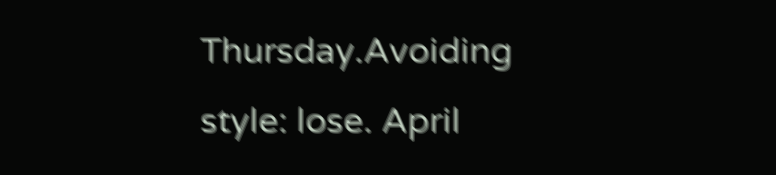Thursday.Avoiding style: lose. April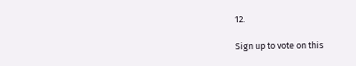12.

Sign up to vote on this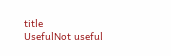title
UsefulNot useful